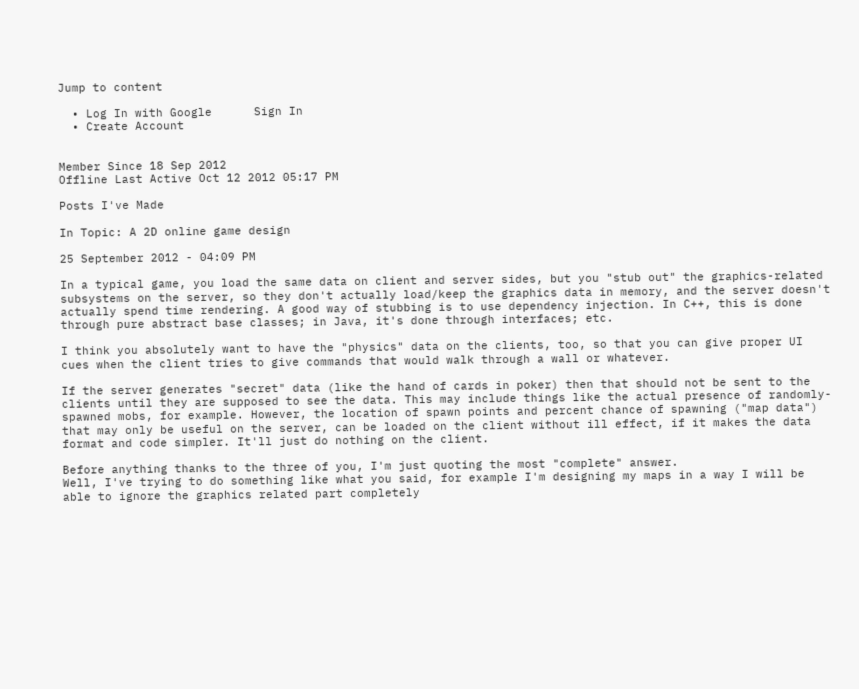Jump to content

  • Log In with Google      Sign In
  • Create Account


Member Since 18 Sep 2012
Offline Last Active Oct 12 2012 05:17 PM

Posts I've Made

In Topic: A 2D online game design

25 September 2012 - 04:09 PM

In a typical game, you load the same data on client and server sides, but you "stub out" the graphics-related subsystems on the server, so they don't actually load/keep the graphics data in memory, and the server doesn't actually spend time rendering. A good way of stubbing is to use dependency injection. In C++, this is done through pure abstract base classes; in Java, it's done through interfaces; etc.

I think you absolutely want to have the "physics" data on the clients, too, so that you can give proper UI cues when the client tries to give commands that would walk through a wall or whatever.

If the server generates "secret" data (like the hand of cards in poker) then that should not be sent to the clients until they are supposed to see the data. This may include things like the actual presence of randomly-spawned mobs, for example. However, the location of spawn points and percent chance of spawning ("map data") that may only be useful on the server, can be loaded on the client without ill effect, if it makes the data format and code simpler. It'll just do nothing on the client.

Before anything thanks to the three of you, I'm just quoting the most "complete" answer.
Well, I've trying to do something like what you said, for example I'm designing my maps in a way I will be able to ignore the graphics related part completely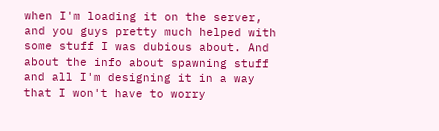when I'm loading it on the server, and you guys pretty much helped with some stuff I was dubious about. And about the info about spawning stuff and all I'm designing it in a way that I won't have to worry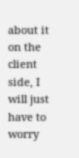about it on the client side, I will just have to worry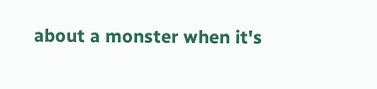about a monster when it's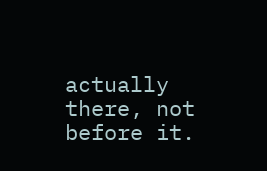actually there, not before it.